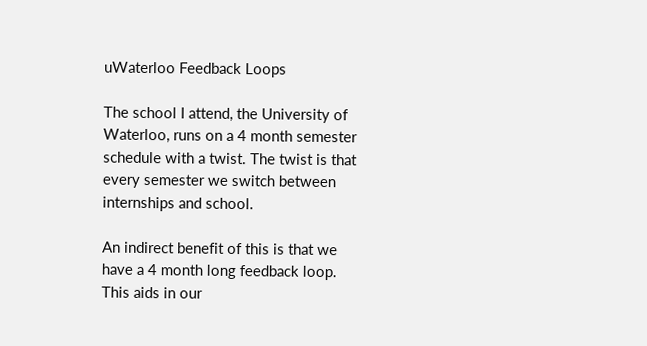uWaterloo Feedback Loops

The school I attend, the University of Waterloo, runs on a 4 month semester schedule with a twist. The twist is that every semester we switch between internships and school.

An indirect benefit of this is that we have a 4 month long feedback loop. This aids in our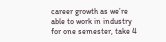career growth as we’re able to work in industry for one semester, take 4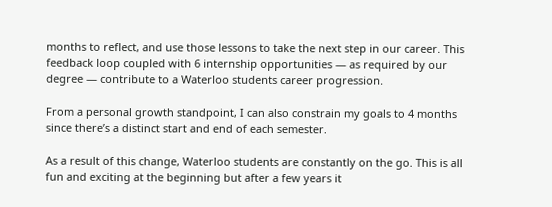months to reflect, and use those lessons to take the next step in our career. This feedback loop coupled with 6 internship opportunities — as required by our degree — contribute to a Waterloo students career progression.

From a personal growth standpoint, I can also constrain my goals to 4 months since there’s a distinct start and end of each semester.

As a result of this change, Waterloo students are constantly on the go. This is all fun and exciting at the beginning but after a few years it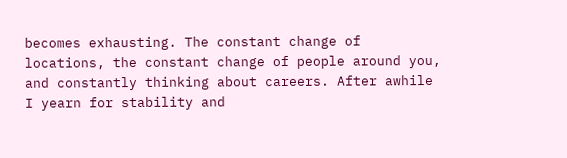becomes exhausting. The constant change of locations, the constant change of people around you, and constantly thinking about careers. After awhile I yearn for stability and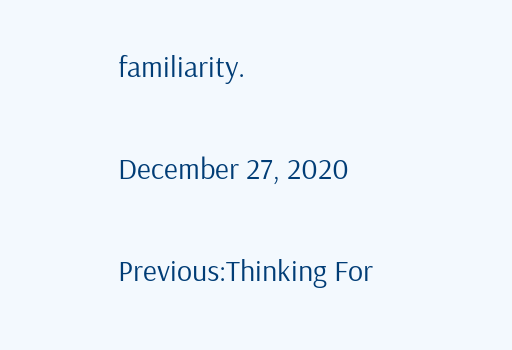familiarity.

December 27, 2020

Previous:Thinking For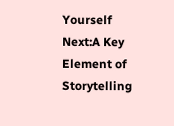Yourself
Next:A Key Element of Storytelling